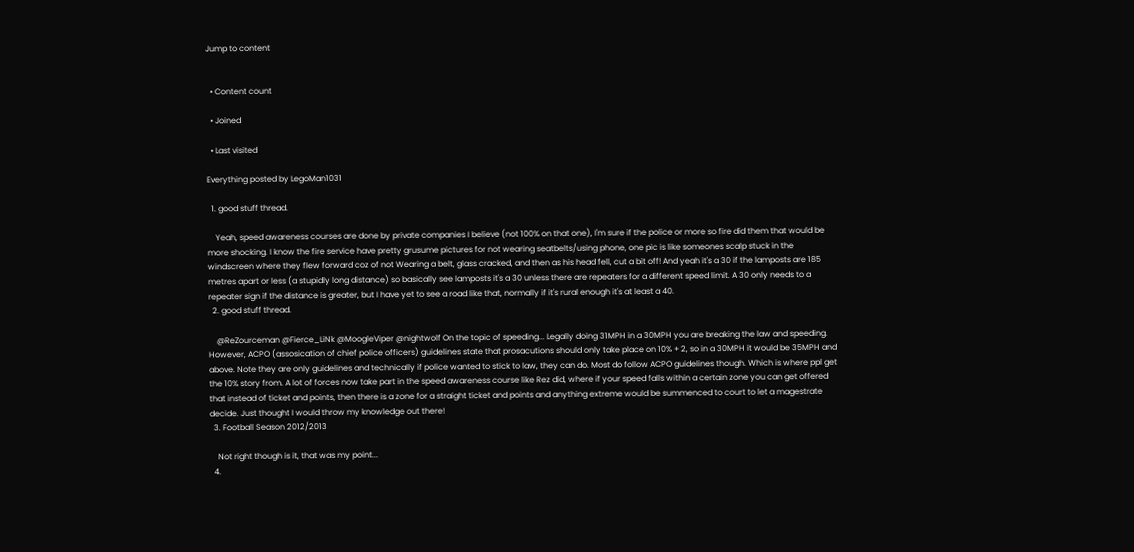Jump to content


  • Content count

  • Joined

  • Last visited

Everything posted by LegoMan1031

  1. good stuff thread.

    Yeah, speed awareness courses are done by private companies I believe (not 100% on that one), I'm sure if the police or more so fire did them that would be more shocking. I know the fire service have pretty grusume pictures for not wearing seatbelts/using phone, one pic is like someones scalp stuck in the windscreen where they flew forward coz of not Wearing a belt, glass cracked, and then as his head fell, cut a bit off! And yeah it's a 30 if the lamposts are 185 metres apart or less (a stupidly long distance) so basically see lamposts it's a 30 unless there are repeaters for a different speed limit. A 30 only needs to a repeater sign if the distance is greater, but I have yet to see a road like that, normally if it's rural enough it's at least a 40.
  2. good stuff thread.

    @ReZourceman @Fierce_LiNk @MoogleViper @nightwolf On the topic of speeding... Legally doing 31MPH in a 30MPH you are breaking the law and speeding. However, ACPO (assosication of chief police officers) guidelines state that prosacutions should only take place on 10% + 2, so in a 30MPH it would be 35MPH and above. Note they are only guidelines and technically if police wanted to stick to law, they can do. Most do follow ACPO guidelines though. Which is where ppl get the 10% story from. A lot of forces now take part in the speed awareness course like Rez did, where if your speed falls within a certain zone you can get offered that instead of ticket and points, then there is a zone for a straight ticket and points and anything extreme would be summenced to court to let a magestrate decide. Just thought I would throw my knowledge out there!
  3. Football Season 2012/2013

    Not right though is it, that was my point...
  4.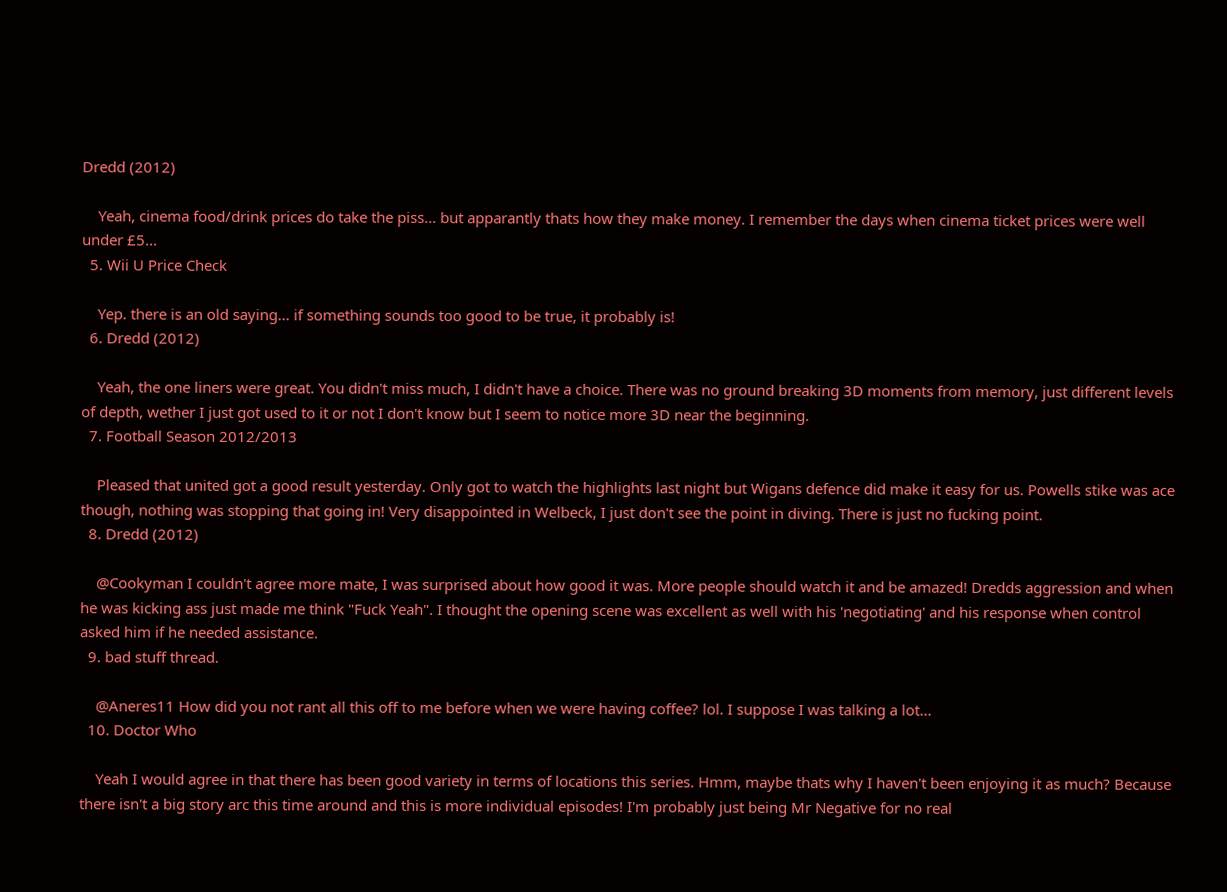Dredd (2012)

    Yeah, cinema food/drink prices do take the piss... but apparantly thats how they make money. I remember the days when cinema ticket prices were well under £5...
  5. Wii U Price Check

    Yep. there is an old saying... if something sounds too good to be true, it probably is!
  6. Dredd (2012)

    Yeah, the one liners were great. You didn't miss much, I didn't have a choice. There was no ground breaking 3D moments from memory, just different levels of depth, wether I just got used to it or not I don't know but I seem to notice more 3D near the beginning.
  7. Football Season 2012/2013

    Pleased that united got a good result yesterday. Only got to watch the highlights last night but Wigans defence did make it easy for us. Powells stike was ace though, nothing was stopping that going in! Very disappointed in Welbeck, I just don't see the point in diving. There is just no fucking point.
  8. Dredd (2012)

    @Cookyman I couldn't agree more mate, I was surprised about how good it was. More people should watch it and be amazed! Dredds aggression and when he was kicking ass just made me think "Fuck Yeah". I thought the opening scene was excellent as well with his 'negotiating' and his response when control asked him if he needed assistance.
  9. bad stuff thread.

    @Aneres11 How did you not rant all this off to me before when we were having coffee? lol. I suppose I was talking a lot...
  10. Doctor Who

    Yeah I would agree in that there has been good variety in terms of locations this series. Hmm, maybe thats why I haven't been enjoying it as much? Because there isn't a big story arc this time around and this is more individual episodes! I'm probably just being Mr Negative for no real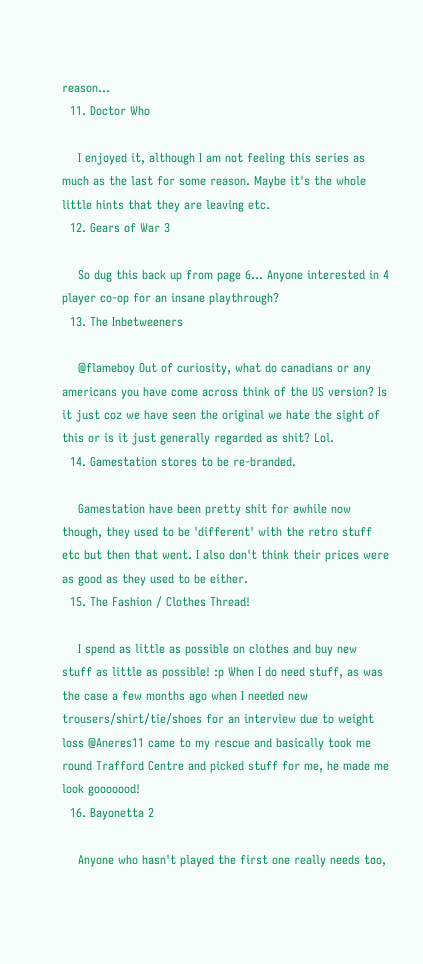reason...
  11. Doctor Who

    I enjoyed it, although I am not feeling this series as much as the last for some reason. Maybe it's the whole little hints that they are leaving etc.
  12. Gears of War 3

    So dug this back up from page 6... Anyone interested in 4 player co-op for an insane playthrough?
  13. The Inbetweeners

    @flameboy Out of curiosity, what do canadians or any americans you have come across think of the US version? Is it just coz we have seen the original we hate the sight of this or is it just generally regarded as shit? Lol.
  14. Gamestation stores to be re-branded.

    Gamestation have been pretty shit for awhile now though, they used to be 'different' with the retro stuff etc but then that went. I also don't think their prices were as good as they used to be either.
  15. The Fashion / Clothes Thread!

    I spend as little as possible on clothes and buy new stuff as little as possible! :p When I do need stuff, as was the case a few months ago when I needed new trousers/shirt/tie/shoes for an interview due to weight loss @Aneres11 came to my rescue and basically took me round Trafford Centre and picked stuff for me, he made me look gooooood!
  16. Bayonetta 2

    Anyone who hasn't played the first one really needs too,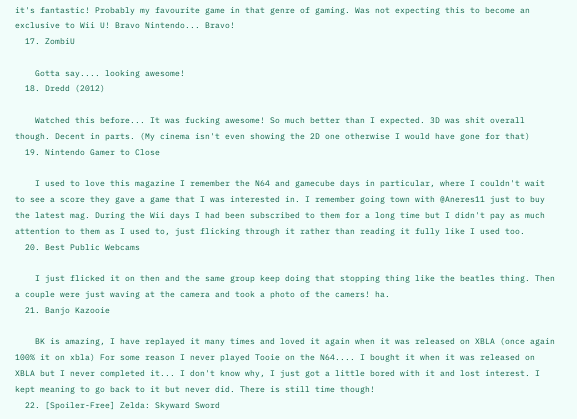it's fantastic! Probably my favourite game in that genre of gaming. Was not expecting this to become an exclusive to Wii U! Bravo Nintendo... Bravo!
  17. ZombiU

    Gotta say.... looking awesome!
  18. Dredd (2012)

    Watched this before... It was fucking awesome! So much better than I expected. 3D was shit overall though. Decent in parts. (My cinema isn't even showing the 2D one otherwise I would have gone for that)
  19. Nintendo Gamer to Close

    I used to love this magazine I remember the N64 and gamecube days in particular, where I couldn't wait to see a score they gave a game that I was interested in. I remember going town with @Aneres11 just to buy the latest mag. During the Wii days I had been subscribed to them for a long time but I didn't pay as much attention to them as I used to, just flicking through it rather than reading it fully like I used too.
  20. Best Public Webcams

    I just flicked it on then and the same group keep doing that stopping thing like the beatles thing. Then a couple were just waving at the camera and took a photo of the camers! ha.
  21. Banjo Kazooie

    BK is amazing, I have replayed it many times and loved it again when it was released on XBLA (once again 100% it on xbla) For some reason I never played Tooie on the N64.... I bought it when it was released on XBLA but I never completed it... I don't know why, I just got a little bored with it and lost interest. I kept meaning to go back to it but never did. There is still time though!
  22. [Spoiler-Free] Zelda: Skyward Sword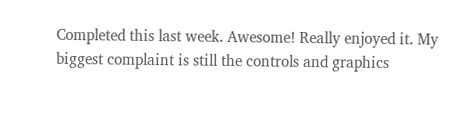Completed this last week. Awesome! Really enjoyed it. My biggest complaint is still the controls and graphics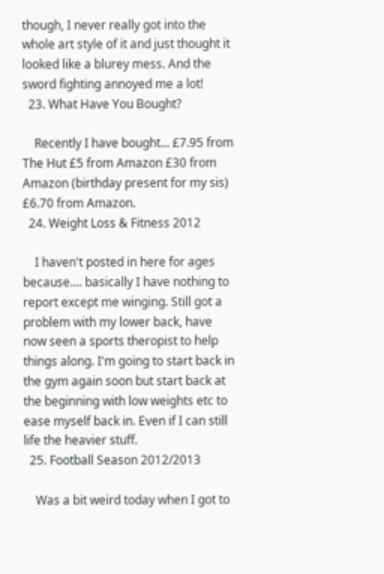though, I never really got into the whole art style of it and just thought it looked like a blurey mess. And the sword fighting annoyed me a lot!
  23. What Have You Bought?

    Recently I have bought... £7.95 from The Hut £5 from Amazon £30 from Amazon (birthday present for my sis) £6.70 from Amazon.
  24. Weight Loss & Fitness 2012

    I haven't posted in here for ages because.... basically I have nothing to report except me winging. Still got a problem with my lower back, have now seen a sports theropist to help things along. I'm going to start back in the gym again soon but start back at the beginning with low weights etc to ease myself back in. Even if I can still life the heavier stuff.
  25. Football Season 2012/2013

    Was a bit weird today when I got to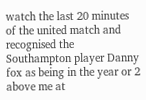watch the last 20 minutes of the united match and recognised the Southampton player Danny fox as being in the year or 2 above me at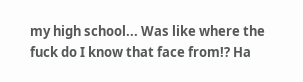my high school... Was like where the fuck do I know that face from!? Ha